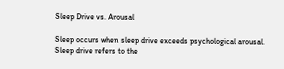Sleep Drive vs. Arousal

Sleep occurs when sleep drive exceeds psychological arousal. Sleep drive refers to the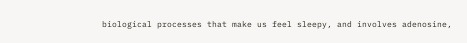biological processes that make us feel sleepy, and involves adenosine,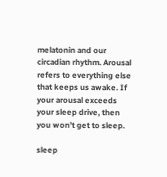melatonin and our circadian rhythm. Arousal refers to everything else that keeps us awake. If your arousal exceeds your sleep drive, then you won’t get to sleep.

sleep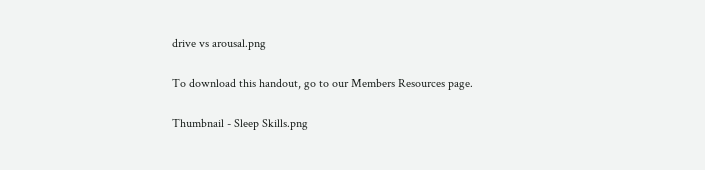drive vs arousal.png

To download this handout, go to our Members Resources page.

Thumbnail - Sleep Skills.png